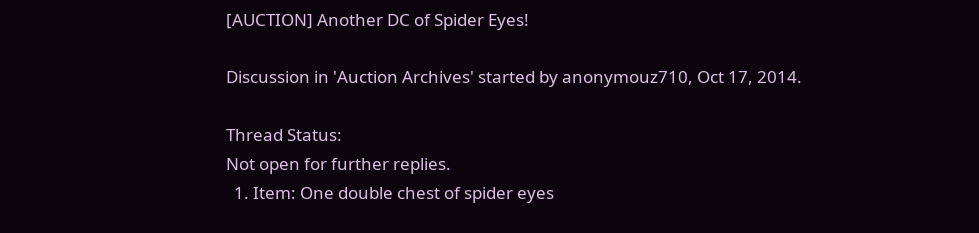[AUCTION] Another DC of Spider Eyes!

Discussion in 'Auction Archives' started by anonymouz710, Oct 17, 2014.

Thread Status:
Not open for further replies.
  1. Item: One double chest of spider eyes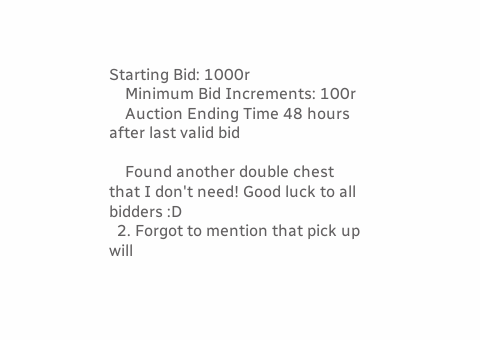Starting Bid: 1000r
    Minimum Bid Increments: 100r
    Auction Ending Time 48 hours after last valid bid

    Found another double chest that I don't need! Good luck to all bidders :D
  2. Forgot to mention that pick up will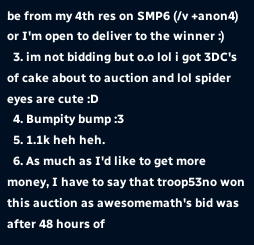be from my 4th res on SMP6 (/v +anon4) or I'm open to deliver to the winner :)
  3. im not bidding but o.o lol i got 3DC's of cake about to auction and lol spider eyes are cute :D
  4. Bumpity bump :3
  5. 1.1k heh heh.
  6. As much as I'd like to get more money, I have to say that troop53no won this auction as awesomemath's bid was after 48 hours of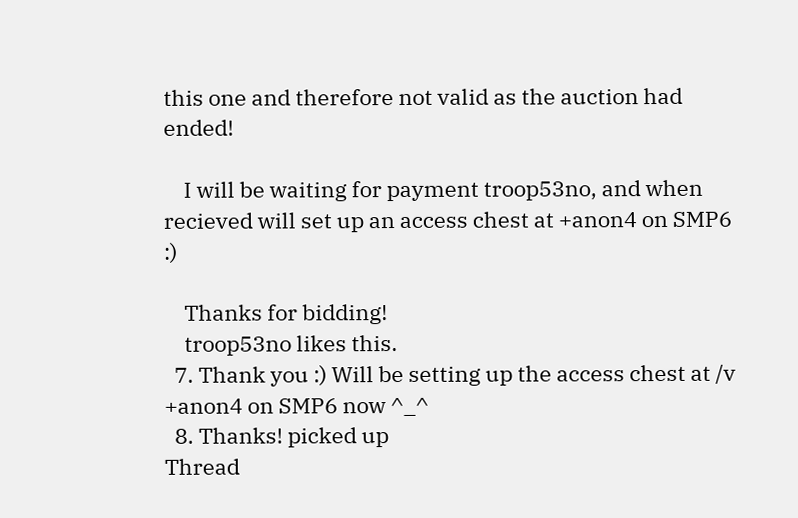this one and therefore not valid as the auction had ended!

    I will be waiting for payment troop53no, and when recieved will set up an access chest at +anon4 on SMP6 :)

    Thanks for bidding!
    troop53no likes this.
  7. Thank you :) Will be setting up the access chest at /v +anon4 on SMP6 now ^_^
  8. Thanks! picked up
Thread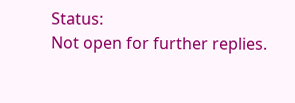Status:
Not open for further replies.